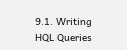9.1. Writing HQL Queries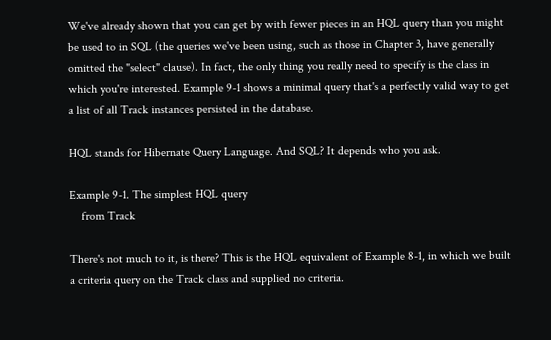We've already shown that you can get by with fewer pieces in an HQL query than you might be used to in SQL (the queries we've been using, such as those in Chapter 3, have generally omitted the "select" clause). In fact, the only thing you really need to specify is the class in which you're interested. Example 9-1 shows a minimal query that's a perfectly valid way to get a list of all Track instances persisted in the database.

HQL stands for Hibernate Query Language. And SQL? It depends who you ask.

Example 9-1. The simplest HQL query
    from Track

There's not much to it, is there? This is the HQL equivalent of Example 8-1, in which we built a criteria query on the Track class and supplied no criteria.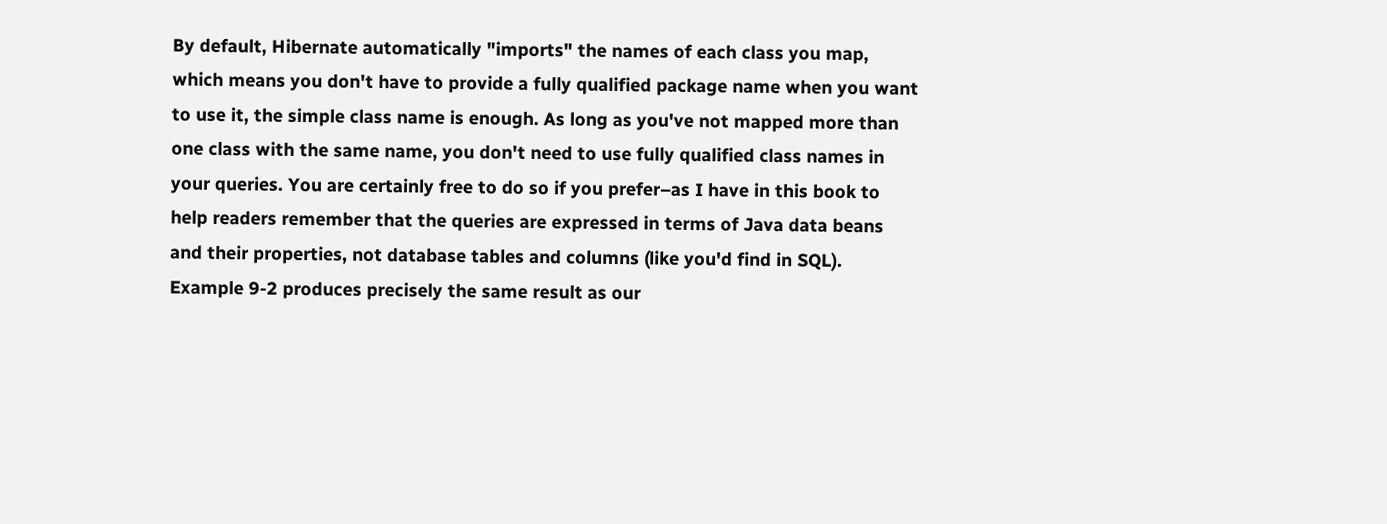By default, Hibernate automatically "imports" the names of each class you map, which means you don't have to provide a fully qualified package name when you want to use it, the simple class name is enough. As long as you've not mapped more than one class with the same name, you don't need to use fully qualified class names in your queries. You are certainly free to do so if you prefer–as I have in this book to help readers remember that the queries are expressed in terms of Java data beans and their properties, not database tables and columns (like you'd find in SQL). Example 9-2 produces precisely the same result as our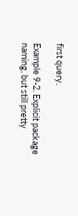first query.

Example 9-2. Explicit package naming, but still pretty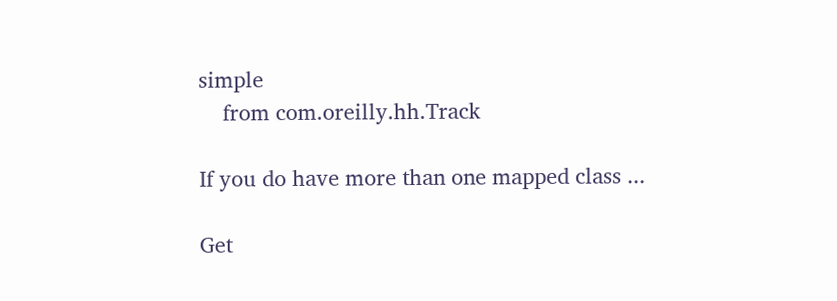simple
    from com.oreilly.hh.Track

If you do have more than one mapped class ...

Get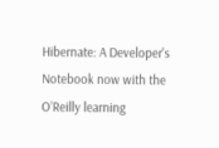Hibernate: A Developer's Notebook now with the O’Reilly learning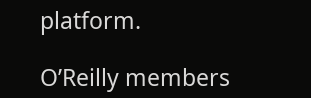platform.

O’Reilly members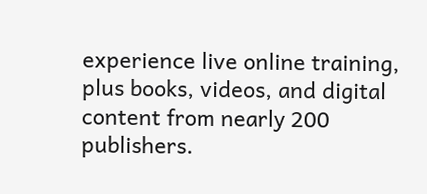experience live online training, plus books, videos, and digital content from nearly 200 publishers.